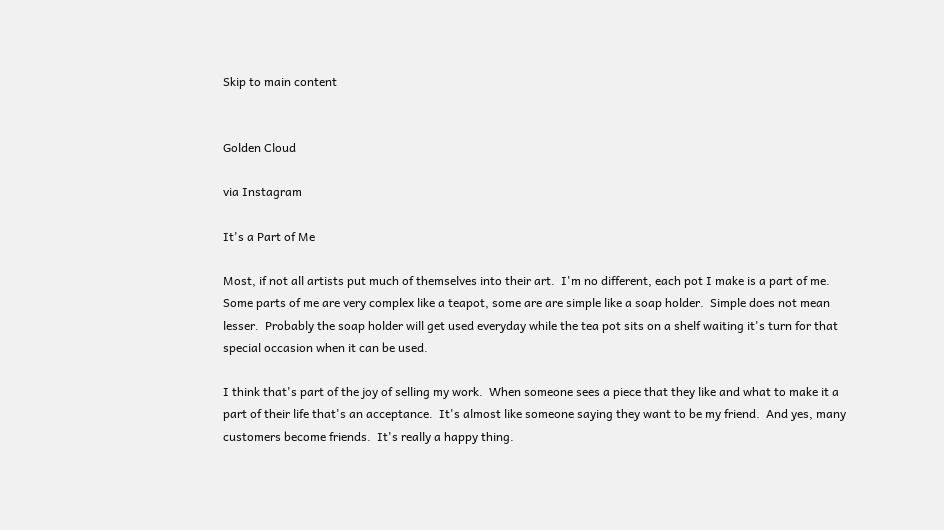Skip to main content


Golden Cloud

via Instagram

It's a Part of Me

Most, if not all artists put much of themselves into their art.  I'm no different, each pot I make is a part of me.  Some parts of me are very complex like a teapot, some are are simple like a soap holder.  Simple does not mean lesser.  Probably the soap holder will get used everyday while the tea pot sits on a shelf waiting it's turn for that special occasion when it can be used.

I think that's part of the joy of selling my work.  When someone sees a piece that they like and what to make it a part of their life that's an acceptance.  It's almost like someone saying they want to be my friend.  And yes, many customers become friends.  It's really a happy thing.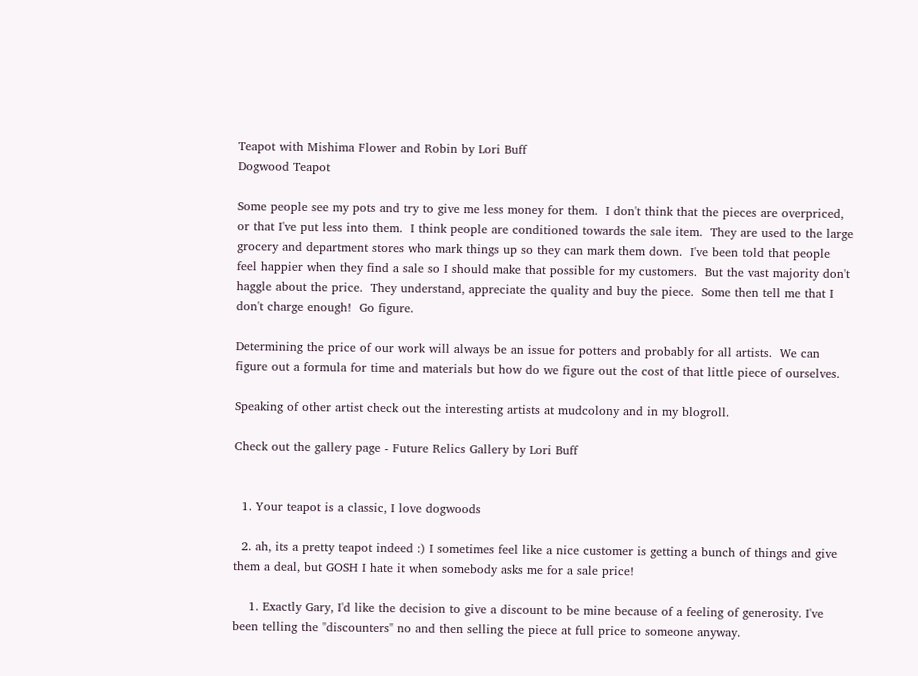Teapot with Mishima Flower and Robin by Lori Buff
Dogwood Teapot

Some people see my pots and try to give me less money for them.  I don't think that the pieces are overpriced, or that I've put less into them.  I think people are conditioned towards the sale item.  They are used to the large grocery and department stores who mark things up so they can mark them down.  I've been told that people feel happier when they find a sale so I should make that possible for my customers.  But the vast majority don't haggle about the price.  They understand, appreciate the quality and buy the piece.  Some then tell me that I don't charge enough!  Go figure.

Determining the price of our work will always be an issue for potters and probably for all artists.  We can figure out a formula for time and materials but how do we figure out the cost of that little piece of ourselves.

Speaking of other artist check out the interesting artists at mudcolony and in my blogroll.

Check out the gallery page - Future Relics Gallery by Lori Buff


  1. Your teapot is a classic, I love dogwoods

  2. ah, its a pretty teapot indeed :) I sometimes feel like a nice customer is getting a bunch of things and give them a deal, but GOSH I hate it when somebody asks me for a sale price!

    1. Exactly Gary, I'd like the decision to give a discount to be mine because of a feeling of generosity. I've been telling the "discounters" no and then selling the piece at full price to someone anyway.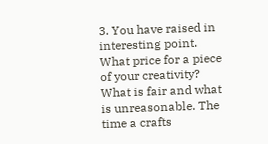3. You have raised in interesting point. What price for a piece of your creativity? What is fair and what is unreasonable. The time a crafts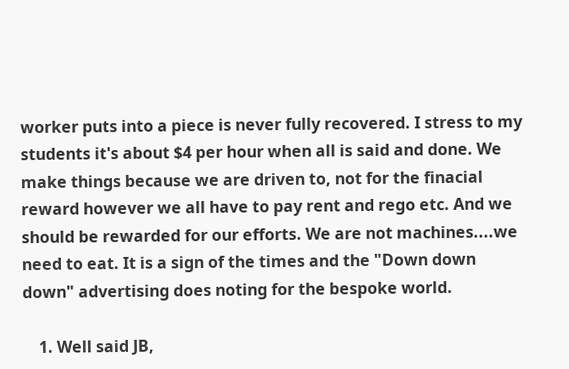worker puts into a piece is never fully recovered. I stress to my students it's about $4 per hour when all is said and done. We make things because we are driven to, not for the finacial reward however we all have to pay rent and rego etc. And we should be rewarded for our efforts. We are not machines....we need to eat. It is a sign of the times and the "Down down down" advertising does noting for the bespoke world.

    1. Well said JB,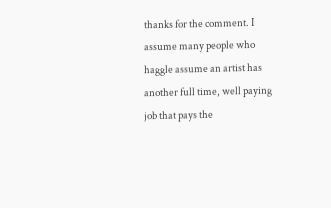thanks for the comment. I assume many people who haggle assume an artist has another full time, well paying job that pays the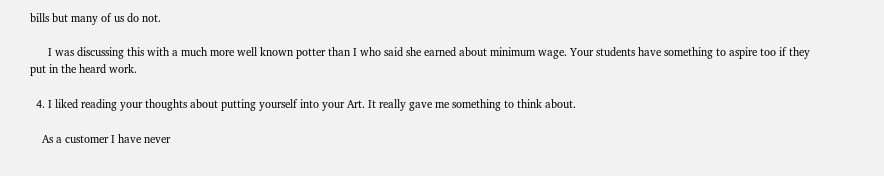bills but many of us do not.

      I was discussing this with a much more well known potter than I who said she earned about minimum wage. Your students have something to aspire too if they put in the heard work.

  4. I liked reading your thoughts about putting yourself into your Art. It really gave me something to think about.

    As a customer I have never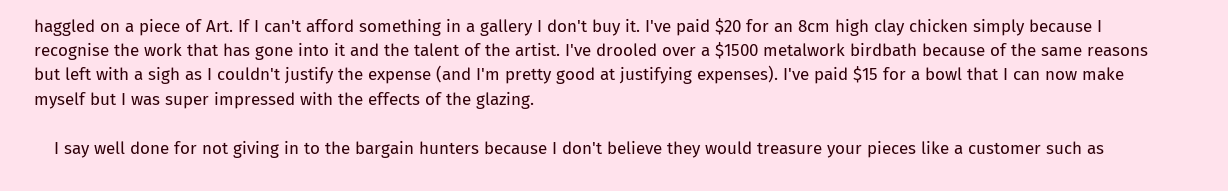haggled on a piece of Art. If I can't afford something in a gallery I don't buy it. I've paid $20 for an 8cm high clay chicken simply because I recognise the work that has gone into it and the talent of the artist. I've drooled over a $1500 metalwork birdbath because of the same reasons but left with a sigh as I couldn't justify the expense (and I'm pretty good at justifying expenses). I've paid $15 for a bowl that I can now make myself but I was super impressed with the effects of the glazing.

    I say well done for not giving in to the bargain hunters because I don't believe they would treasure your pieces like a customer such as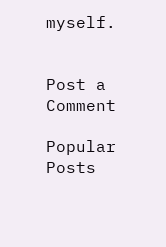myself.


Post a Comment

Popular Posts